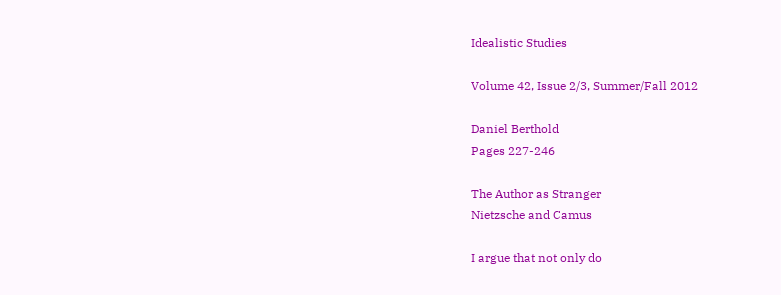Idealistic Studies

Volume 42, Issue 2/3, Summer/Fall 2012

Daniel Berthold
Pages 227-246

The Author as Stranger
Nietzsche and Camus

I argue that not only do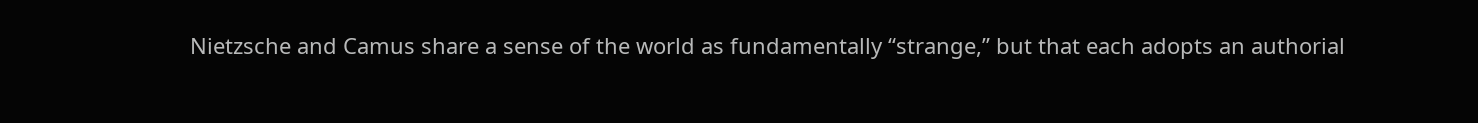Nietzsche and Camus share a sense of the world as fundamentally “strange,” but that each adopts an authorial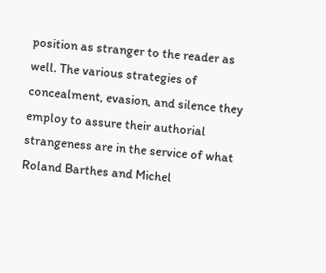position as stranger to the reader as well. The various strategies of concealment, evasion, and silence they employ to assure their authorial strangeness are in the service of what Roland Barthes and Michel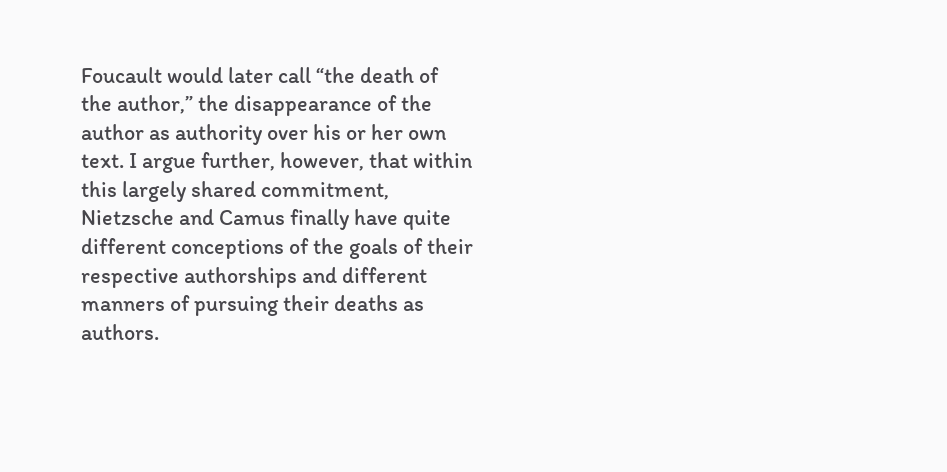Foucault would later call “the death of the author,” the disappearance of the author as authority over his or her own text. I argue further, however, that within this largely shared commitment, Nietzsche and Camus finally have quite different conceptions of the goals of their respective authorships and different manners of pursuing their deaths as authors.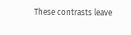These contrasts leave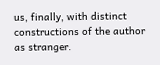us, finally, with distinct constructions of the author as stranger.